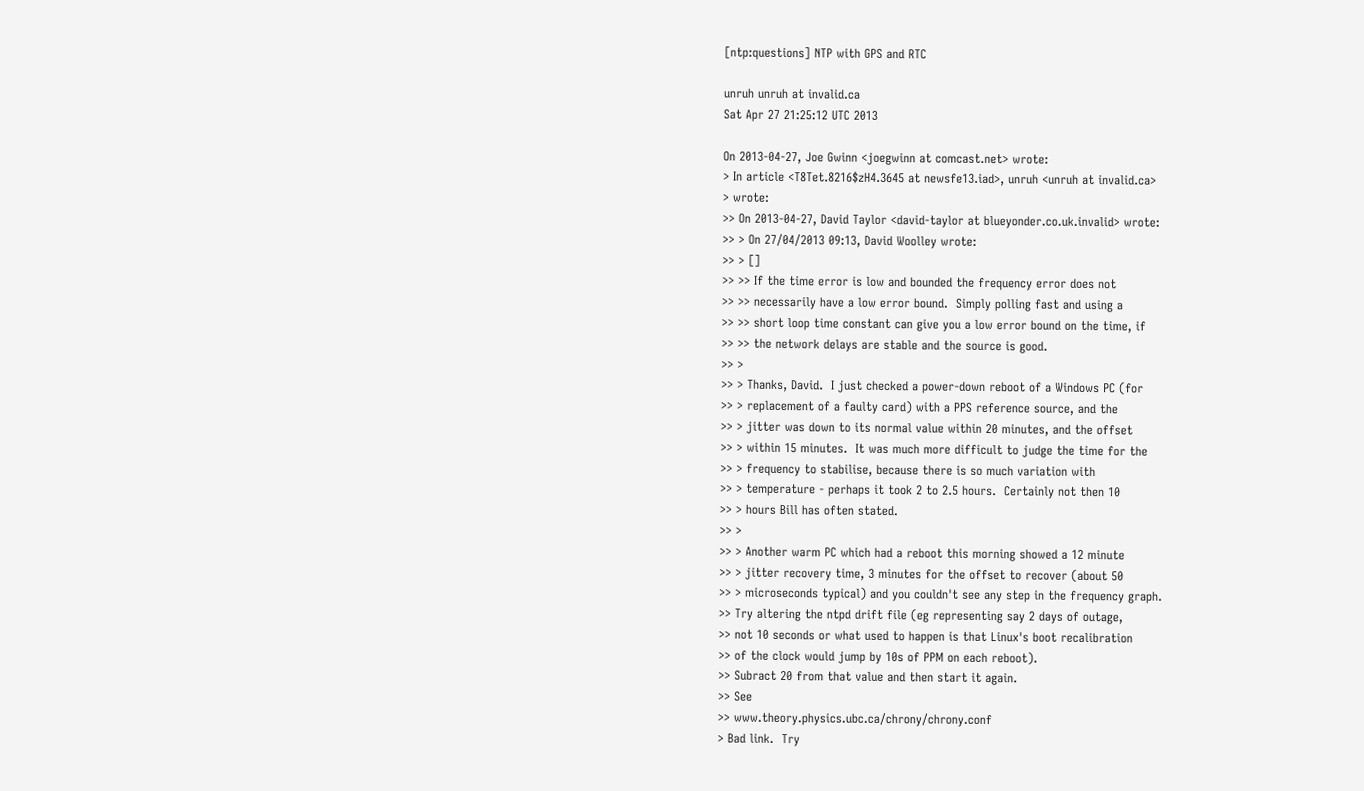[ntp:questions] NTP with GPS and RTC

unruh unruh at invalid.ca
Sat Apr 27 21:25:12 UTC 2013

On 2013-04-27, Joe Gwinn <joegwinn at comcast.net> wrote:
> In article <T8Tet.8216$zH4.3645 at newsfe13.iad>, unruh <unruh at invalid.ca>
> wrote:
>> On 2013-04-27, David Taylor <david-taylor at blueyonder.co.uk.invalid> wrote:
>> > On 27/04/2013 09:13, David Woolley wrote:
>> > []
>> >> If the time error is low and bounded the frequency error does not
>> >> necessarily have a low error bound.  Simply polling fast and using a
>> >> short loop time constant can give you a low error bound on the time, if
>> >> the network delays are stable and the source is good.
>> >
>> > Thanks, David.  I just checked a power-down reboot of a Windows PC (for
>> > replacement of a faulty card) with a PPS reference source, and the
>> > jitter was down to its normal value within 20 minutes, and the offset
>> > within 15 minutes.  It was much more difficult to judge the time for the
>> > frequency to stabilise, because there is so much variation with
>> > temperature - perhaps it took 2 to 2.5 hours.  Certainly not then 10
>> > hours Bill has often stated.
>> >
>> > Another warm PC which had a reboot this morning showed a 12 minute
>> > jitter recovery time, 3 minutes for the offset to recover (about 50
>> > microseconds typical) and you couldn't see any step in the frequency graph.
>> Try altering the ntpd drift file (eg representing say 2 days of outage,
>> not 10 seconds or what used to happen is that Linux's boot recalibration
>> of the clock would jump by 10s of PPM on each reboot).
>> Subract 20 from that value and then start it again.
>> See
>> www.theory.physics.ubc.ca/chrony/chrony.conf
> Bad link.  Try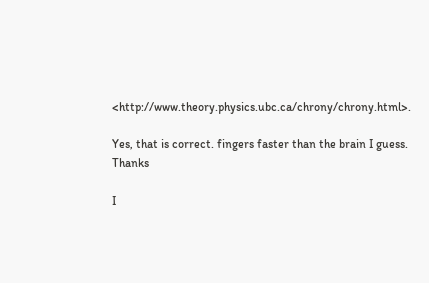<http://www.theory.physics.ubc.ca/chrony/chrony.html>.

Yes, that is correct. fingers faster than the brain I guess. Thanks

I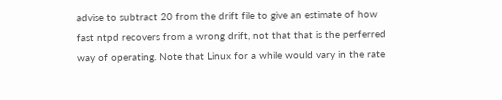advise to subtract 20 from the drift file to give an estimate of how
fast ntpd recovers from a wrong drift, not that that is the perferred
way of operating. Note that Linux for a while would vary in the rate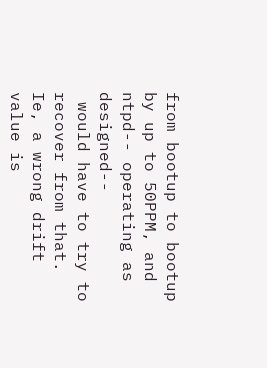from bootup to bootup by up to 50PPM, and ntpd-- operating as designed--
 would have to try to
recover from that.  Ie, a wrong drift value is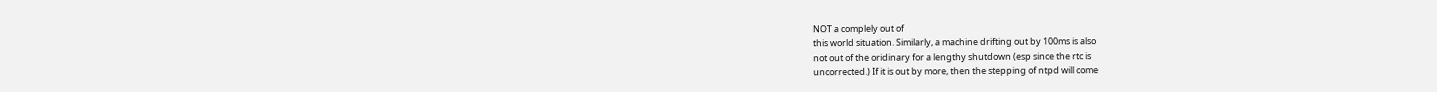NOT a complely out of
this world situation. Similarly, a machine drifting out by 100ms is also
not out of the oridinary for a lengthy shutdown (esp since the rtc is
uncorrected.) If it is out by more, then the stepping of ntpd will come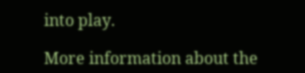into play.

More information about the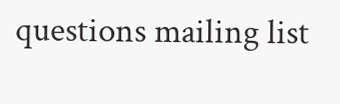questions mailing list